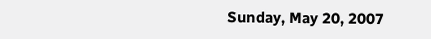Sunday, May 20, 2007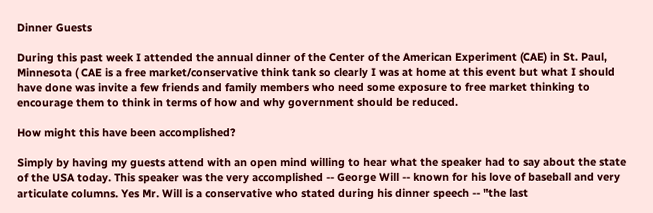Dinner Guests

During this past week I attended the annual dinner of the Center of the American Experiment (CAE) in St. Paul, Minnesota ( CAE is a free market/conservative think tank so clearly I was at home at this event but what I should have done was invite a few friends and family members who need some exposure to free market thinking to encourage them to think in terms of how and why government should be reduced.

How might this have been accomplished?

Simply by having my guests attend with an open mind willing to hear what the speaker had to say about the state of the USA today. This speaker was the very accomplished -- George Will -- known for his love of baseball and very articulate columns. Yes Mr. Will is a conservative who stated during his dinner speech -- "the last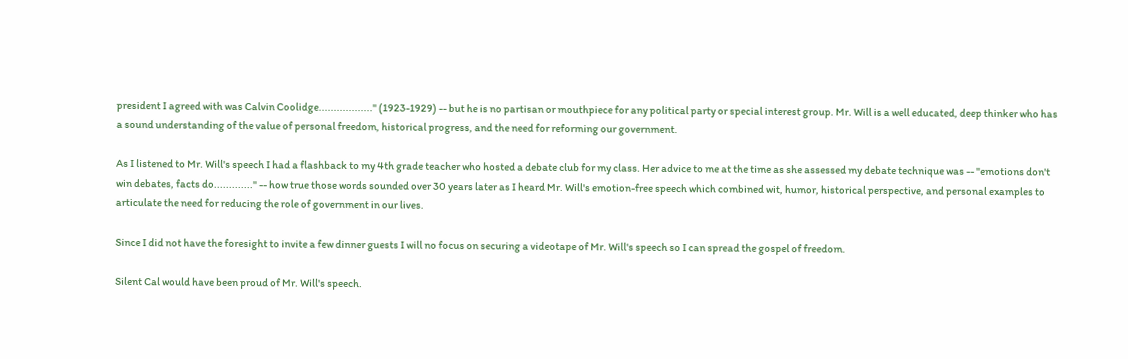president I agreed with was Calvin Coolidge.................." (1923-1929) -- but he is no partisan or mouthpiece for any political party or special interest group. Mr. Will is a well educated, deep thinker who has a sound understanding of the value of personal freedom, historical progress, and the need for reforming our government.

As I listened to Mr. Will's speech I had a flashback to my 4th grade teacher who hosted a debate club for my class. Her advice to me at the time as she assessed my debate technique was -- "emotions don't win debates, facts do............." -- how true those words sounded over 30 years later as I heard Mr. Will's emotion-free speech which combined wit, humor, historical perspective, and personal examples to articulate the need for reducing the role of government in our lives.

Since I did not have the foresight to invite a few dinner guests I will no focus on securing a videotape of Mr. Will's speech so I can spread the gospel of freedom.

Silent Cal would have been proud of Mr. Will's speech.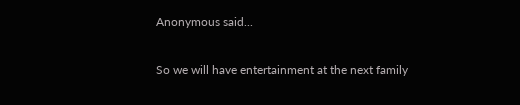Anonymous said...

So we will have entertainment at the next family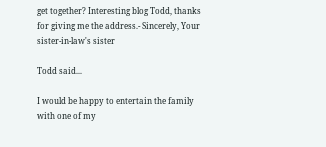get together? Interesting blog Todd, thanks for giving me the address.- Sincerely, Your sister-in-law's sister

Todd said...

I would be happy to entertain the family with one of my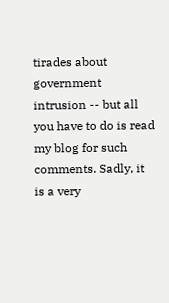tirades about government intrusion -- but all you have to do is read my blog for such comments. Sadly, it is a very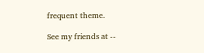frequent theme.

See my friends at --